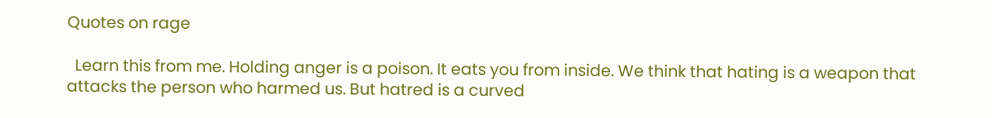Quotes on rage

  Learn this from me. Holding anger is a poison. It eats you from inside. We think that hating is a weapon that attacks the person who harmed us. But hatred is a curved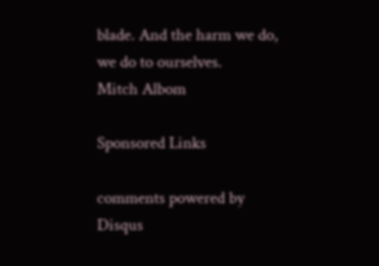blade. And the harm we do, we do to ourselves.
Mitch Albom

Sponsored Links

comments powered by Disqus